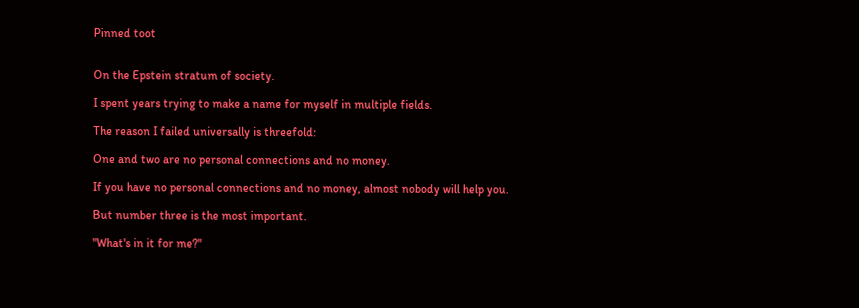Pinned toot


On the Epstein stratum of society.

I spent years trying to make a name for myself in multiple fields.

The reason I failed universally is threefold:

One and two are no personal connections and no money.

If you have no personal connections and no money, almost nobody will help you.

But number three is the most important.

"What's in it for me?"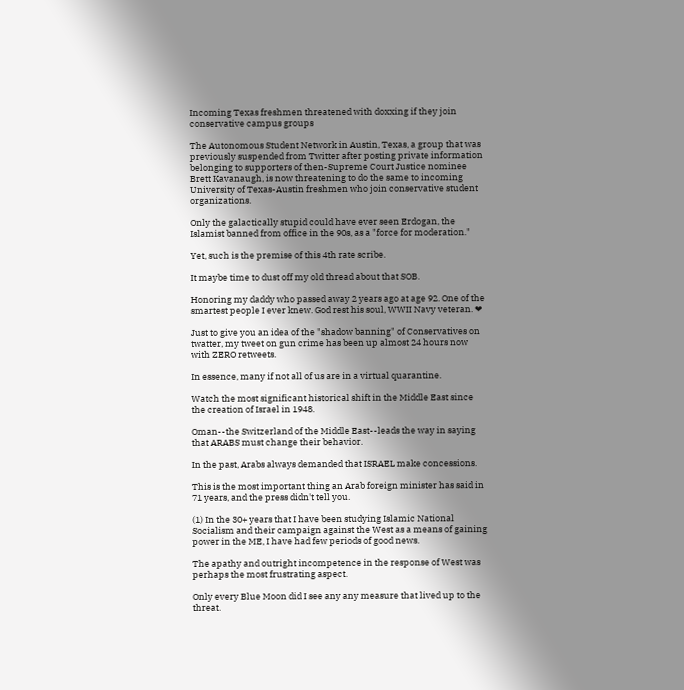Incoming Texas freshmen threatened with doxxing if they join conservative campus groups

The Autonomous Student Network in Austin, Texas, a group that was previously suspended from Twitter after posting private information belonging to supporters of then-Supreme Court Justice nominee Brett Kavanaugh, is now threatening to do the same to incoming University of Texas-Austin freshmen who join conservative student organizations.

Only the galactically stupid could have ever seen Erdogan, the Islamist banned from office in the 90s, as a "force for moderation."

Yet, such is the premise of this 4th rate scribe.

It maybe time to dust off my old thread about that SOB.

Honoring my daddy who passed away 2 years ago at age 92. One of the smartest people I ever knew. God rest his soul, WWII Navy veteran. ❤

Just to give you an idea of the "shadow banning" of Conservatives on twatter, my tweet on gun crime has been up almost 24 hours now with ZERO retweets.

In essence, many if not all of us are in a virtual quarantine.

Watch the most significant historical shift in the Middle East since the creation of Israel in 1948.

Oman--the Switzerland of the Middle East--leads the way in saying that ARABS must change their behavior.

In the past, Arabs always demanded that ISRAEL make concessions.

This is the most important thing an Arab foreign minister has said in 71 years, and the press didn't tell you.

(1) In the 30+ years that I have been studying Islamic National Socialism and their campaign against the West as a means of gaining power in the ME, I have had few periods of good news.

The apathy and outright incompetence in the response of West was perhaps the most frustrating aspect.

Only every Blue Moon did I see any any measure that lived up to the threat.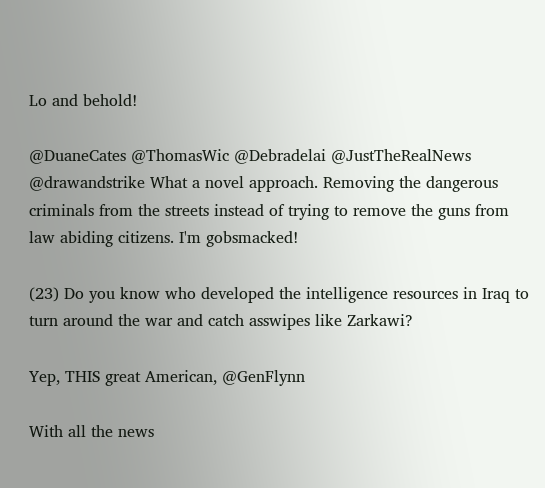Lo and behold!

@DuaneCates @ThomasWic @Debradelai @JustTheRealNews @drawandstrike What a novel approach. Removing the dangerous criminals from the streets instead of trying to remove the guns from law abiding citizens. I'm gobsmacked!

(23) Do you know who developed the intelligence resources in Iraq to turn around the war and catch asswipes like Zarkawi?

Yep, THIS great American, @GenFlynn

With all the news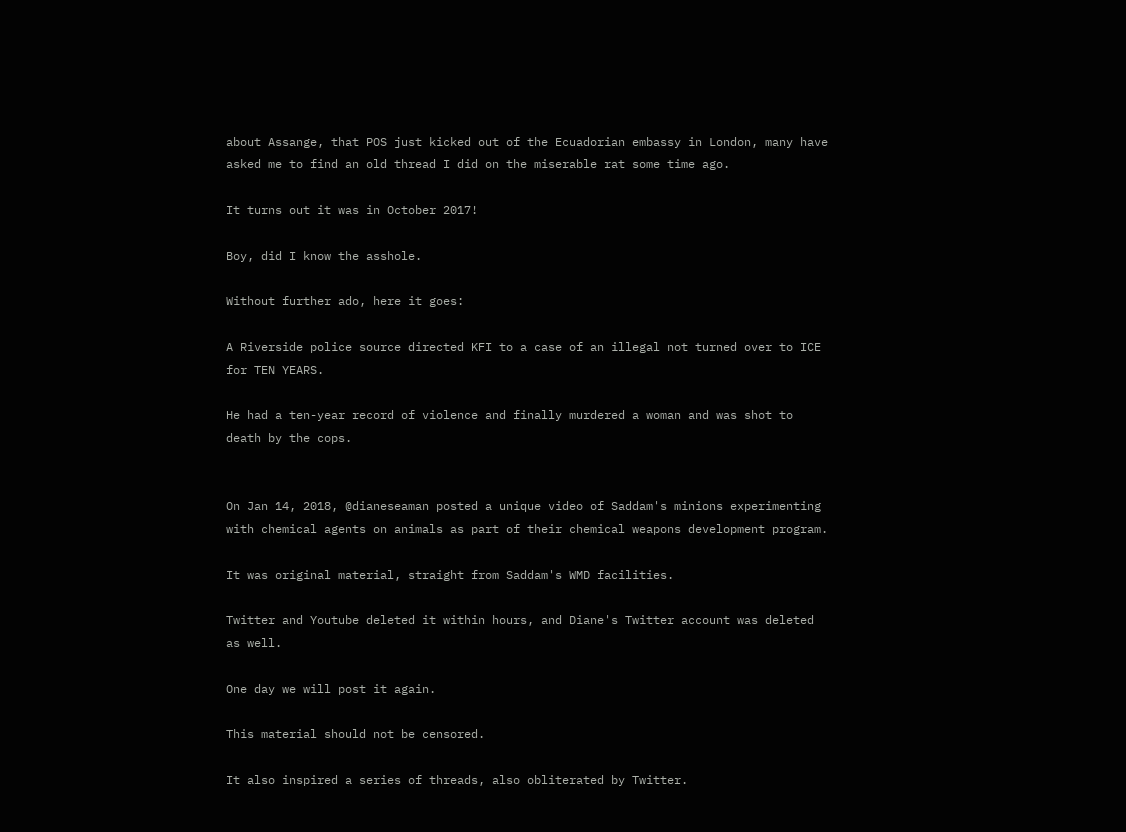about Assange, that POS just kicked out of the Ecuadorian embassy in London, many have asked me to find an old thread I did on the miserable rat some time ago.

It turns out it was in October 2017!

Boy, did I know the asshole.

Without further ado, here it goes:

A Riverside police source directed KFI to a case of an illegal not turned over to ICE for TEN YEARS.

He had a ten-year record of violence and finally murdered a woman and was shot to death by the cops.


On Jan 14, 2018, @dianeseaman posted a unique video of Saddam's minions experimenting with chemical agents on animals as part of their chemical weapons development program.

It was original material, straight from Saddam's WMD facilities.

Twitter and Youtube deleted it within hours, and Diane's Twitter account was deleted as well.

One day we will post it again.

This material should not be censored.

It also inspired a series of threads, also obliterated by Twitter.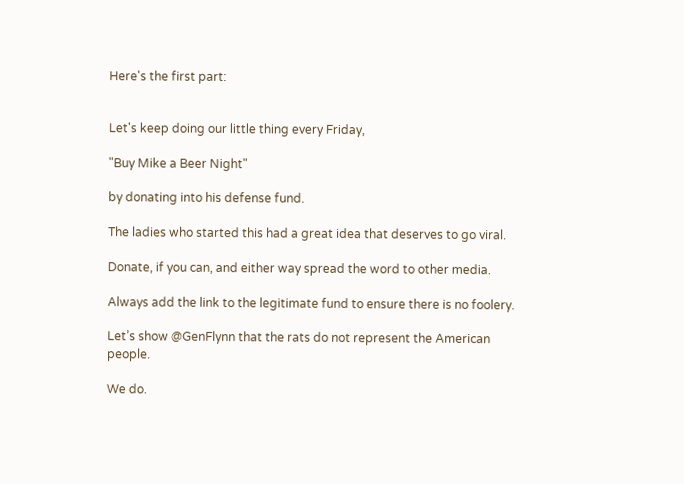Here's the first part:


Let's keep doing our little thing every Friday,

"Buy Mike a Beer Night"

by donating into his defense fund.

The ladies who started this had a great idea that deserves to go viral.

Donate, if you can, and either way spread the word to other media.

Always add the link to the legitimate fund to ensure there is no foolery.

Let’s show @GenFlynn that the rats do not represent the American people.

We do.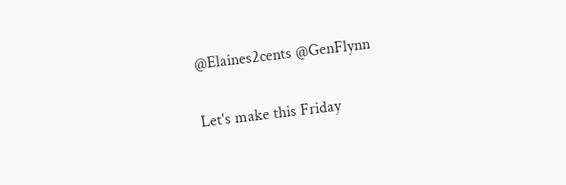@Elaines2cents @GenFlynn

Let's make this Friday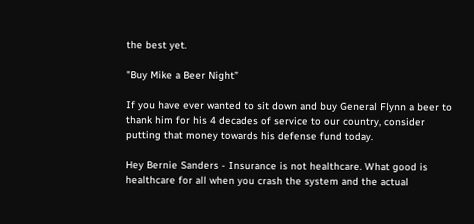the best yet.

"Buy Mike a Beer Night”

If you have ever wanted to sit down and buy General Flynn a beer to thank him for his 4 decades of service to our country, consider putting that money towards his defense fund today.

Hey Bernie Sanders - Insurance is not healthcare. What good is healthcare for all when you crash the system and the actual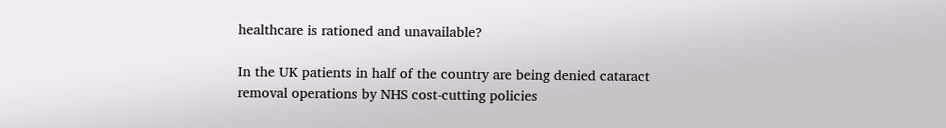healthcare is rationed and unavailable?

In the UK patients in half of the country are being denied cataract removal operations by NHS cost-cutting policies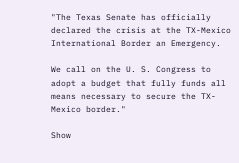"The Texas Senate has officially declared the crisis at the TX-Mexico International Border an Emergency.

We call on the U. S. Congress to adopt a budget that fully funds all means necessary to secure the TX-Mexico border."

Show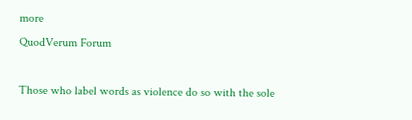more
QuodVerum Forum

Those who label words as violence do so with the sole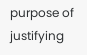purpose of justifying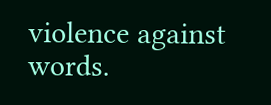violence against words.